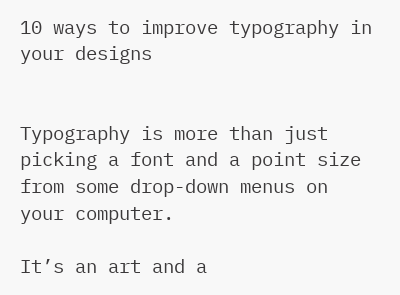10 ways to improve typography in your designs


Typography is more than just picking a font and a point size from some drop-down menus on your computer.

It’s an art and a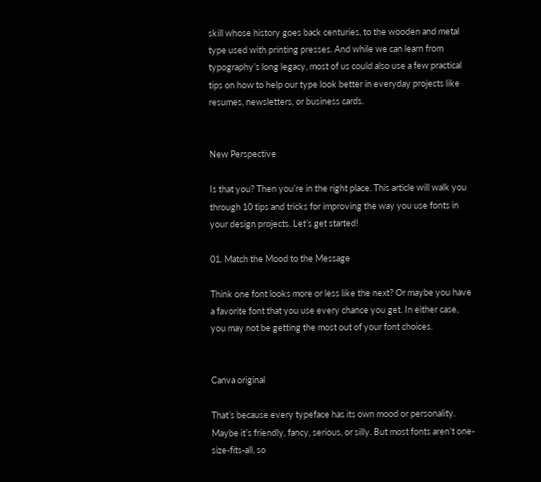skill whose history goes back centuries, to the wooden and metal type used with printing presses. And while we can learn from typography’s long legacy, most of us could also use a few practical tips on how to help our type look better in everyday projects like resumes, newsletters, or business cards.


New Perspective

Is that you? Then you’re in the right place. This article will walk you through 10 tips and tricks for improving the way you use fonts in your design projects. Let’s get started!

01. Match the Mood to the Message

Think one font looks more or less like the next? Or maybe you have a favorite font that you use every chance you get. In either case, you may not be getting the most out of your font choices.


Canva original

That’s because every typeface has its own mood or personality. Maybe it’s friendly, fancy, serious, or silly. But most fonts aren’t one-size-fits-all, so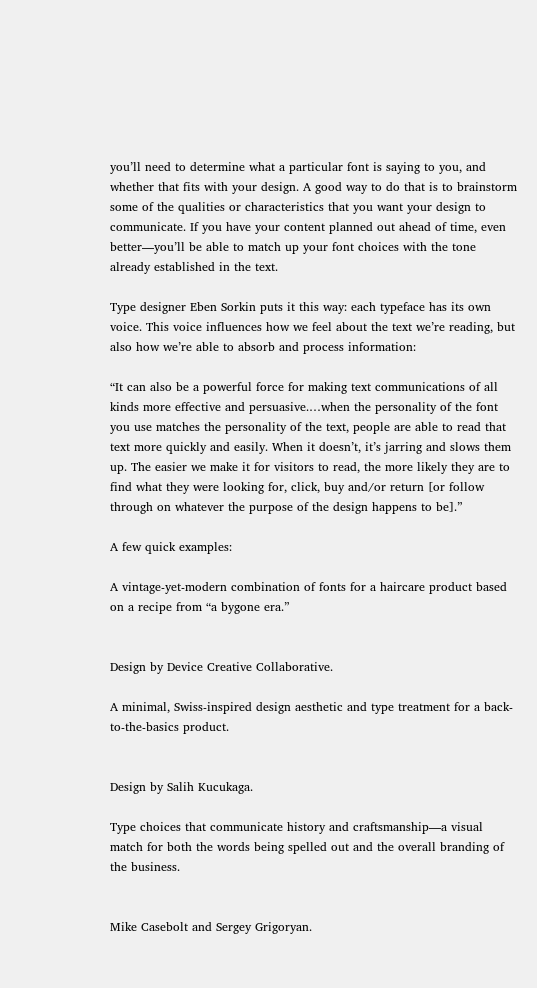you’ll need to determine what a particular font is saying to you, and whether that fits with your design. A good way to do that is to brainstorm some of the qualities or characteristics that you want your design to communicate. If you have your content planned out ahead of time, even better—you’ll be able to match up your font choices with the tone already established in the text.

Type designer Eben Sorkin puts it this way: each typeface has its own voice. This voice influences how we feel about the text we’re reading, but also how we’re able to absorb and process information:

“It can also be a powerful force for making text communications of all kinds more effective and persuasive.…when the personality of the font you use matches the personality of the text, people are able to read that text more quickly and easily. When it doesn’t, it’s jarring and slows them up. The easier we make it for visitors to read, the more likely they are to find what they were looking for, click, buy and/or return [or follow through on whatever the purpose of the design happens to be].”

A few quick examples:

A vintage-yet-modern combination of fonts for a haircare product based on a recipe from “a bygone era.”


Design by Device Creative Collaborative.

A minimal, Swiss-inspired design aesthetic and type treatment for a back-to-the-basics product.


Design by Salih Kucukaga.

Type choices that communicate history and craftsmanship—a visual match for both the words being spelled out and the overall branding of the business.


Mike Casebolt and Sergey Grigoryan.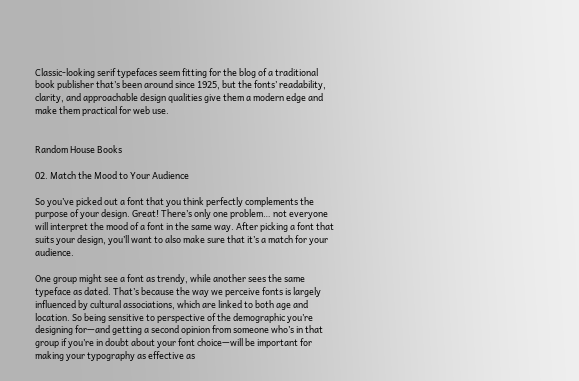Classic-looking serif typefaces seem fitting for the blog of a traditional book publisher that’s been around since 1925, but the fonts’ readability, clarity, and approachable design qualities give them a modern edge and make them practical for web use.


Random House Books

02. Match the Mood to Your Audience

So you’ve picked out a font that you think perfectly complements the purpose of your design. Great! There’s only one problem… not everyone will interpret the mood of a font in the same way. After picking a font that suits your design, you’ll want to also make sure that it’s a match for your audience.

One group might see a font as trendy, while another sees the same typeface as dated. That’s because the way we perceive fonts is largely influenced by cultural associations, which are linked to both age and location. So being sensitive to perspective of the demographic you’re designing for—and getting a second opinion from someone who’s in that group if you’re in doubt about your font choice—will be important for making your typography as effective as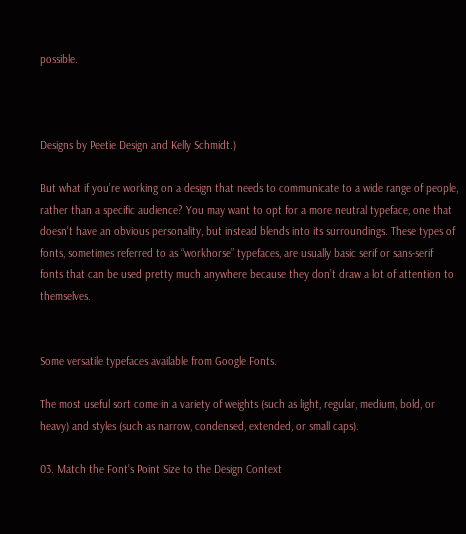possible.



Designs by Peetie Design and Kelly Schmidt.)

But what if you’re working on a design that needs to communicate to a wide range of people, rather than a specific audience? You may want to opt for a more neutral typeface, one that doesn’t have an obvious personality, but instead blends into its surroundings. These types of fonts, sometimes referred to as “workhorse” typefaces, are usually basic serif or sans-serif fonts that can be used pretty much anywhere because they don’t draw a lot of attention to themselves.


Some versatile typefaces available from Google Fonts.

The most useful sort come in a variety of weights (such as light, regular, medium, bold, or heavy) and styles (such as narrow, condensed, extended, or small caps).

03. Match the Font’s Point Size to the Design Context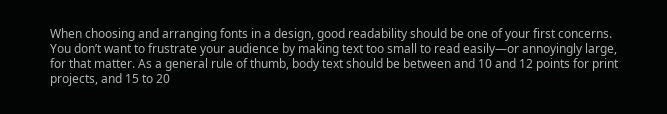When choosing and arranging fonts in a design, good readability should be one of your first concerns. You don’t want to frustrate your audience by making text too small to read easily—or annoyingly large, for that matter. As a general rule of thumb, body text should be between and 10 and 12 points for print projects, and 15 to 20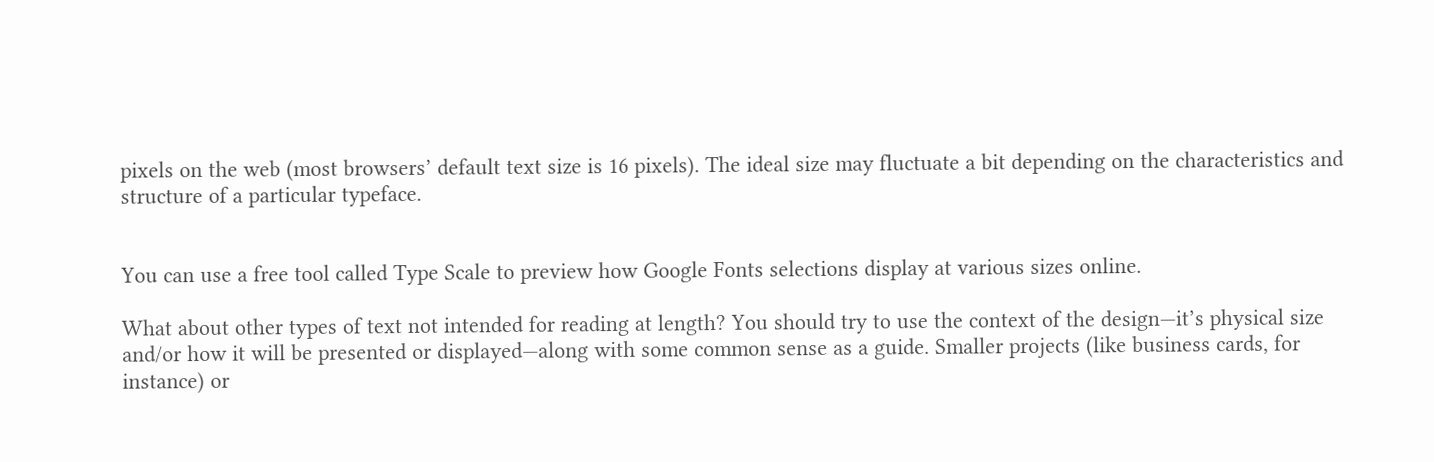pixels on the web (most browsers’ default text size is 16 pixels). The ideal size may fluctuate a bit depending on the characteristics and structure of a particular typeface.


You can use a free tool called Type Scale to preview how Google Fonts selections display at various sizes online.

What about other types of text not intended for reading at length? You should try to use the context of the design—it’s physical size and/or how it will be presented or displayed—along with some common sense as a guide. Smaller projects (like business cards, for instance) or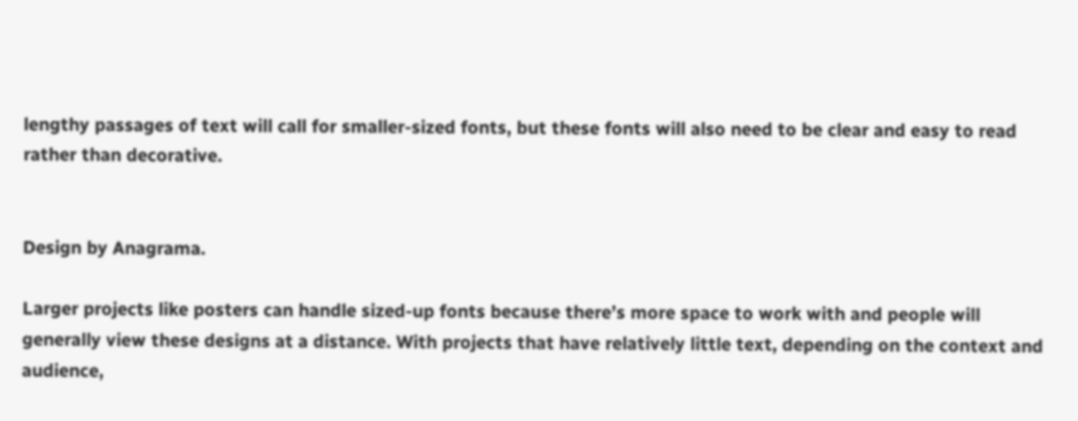lengthy passages of text will call for smaller-sized fonts, but these fonts will also need to be clear and easy to read rather than decorative.


Design by Anagrama.

Larger projects like posters can handle sized-up fonts because there’s more space to work with and people will generally view these designs at a distance. With projects that have relatively little text, depending on the context and audience,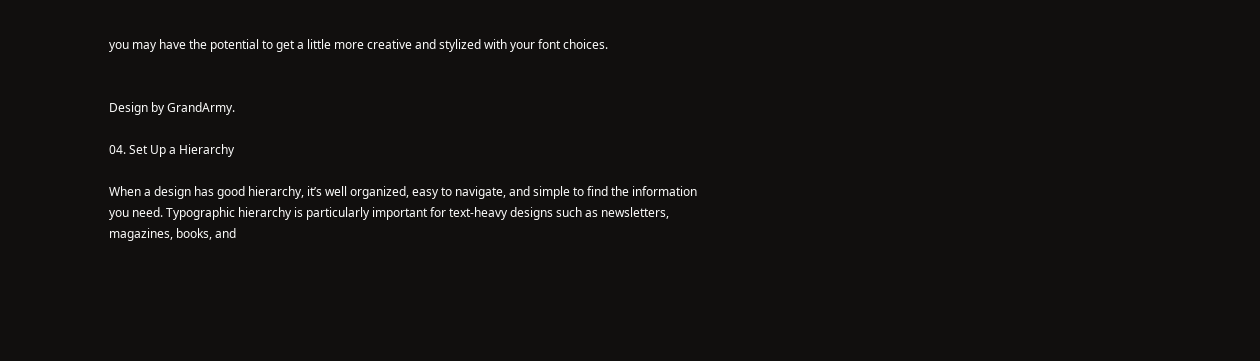you may have the potential to get a little more creative and stylized with your font choices.


Design by GrandArmy.

04. Set Up a Hierarchy

When a design has good hierarchy, it’s well organized, easy to navigate, and simple to find the information you need. Typographic hierarchy is particularly important for text-heavy designs such as newsletters, magazines, books, and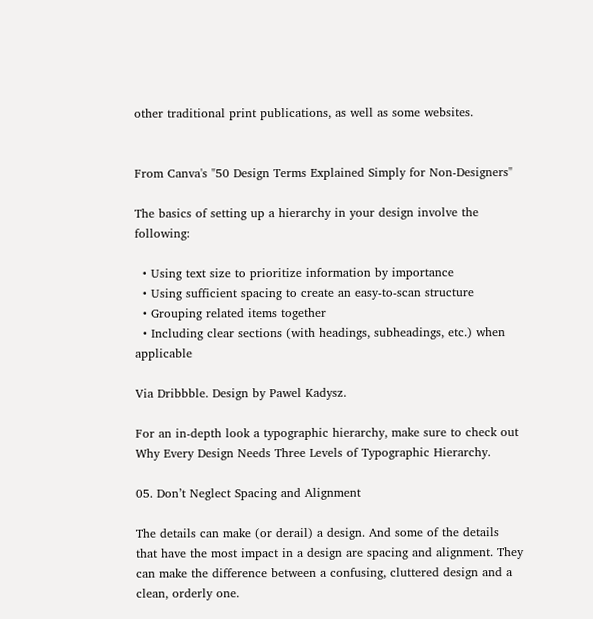other traditional print publications, as well as some websites.


From Canva's "50 Design Terms Explained Simply for Non-Designers"

The basics of setting up a hierarchy in your design involve the following:

  • Using text size to prioritize information by importance
  • Using sufficient spacing to create an easy-to-scan structure
  • Grouping related items together
  • Including clear sections (with headings, subheadings, etc.) when applicable

Via Dribbble. Design by Pawel Kadysz.

For an in-depth look a typographic hierarchy, make sure to check out Why Every Design Needs Three Levels of Typographic Hierarchy.

05. Don’t Neglect Spacing and Alignment

The details can make (or derail) a design. And some of the details that have the most impact in a design are spacing and alignment. They can make the difference between a confusing, cluttered design and a clean, orderly one.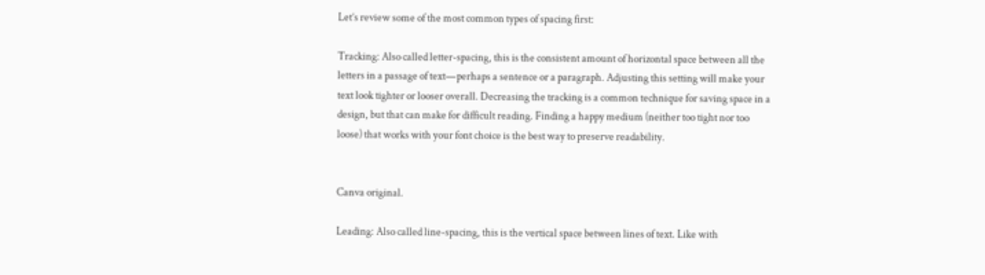Let’s review some of the most common types of spacing first:

Tracking: Also called letter-spacing, this is the consistent amount of horizontal space between all the letters in a passage of text—perhaps a sentence or a paragraph. Adjusting this setting will make your text look tighter or looser overall. Decreasing the tracking is a common technique for saving space in a design, but that can make for difficult reading. Finding a happy medium (neither too tight nor too loose) that works with your font choice is the best way to preserve readability.


Canva original.

Leading: Also called line-spacing, this is the vertical space between lines of text. Like with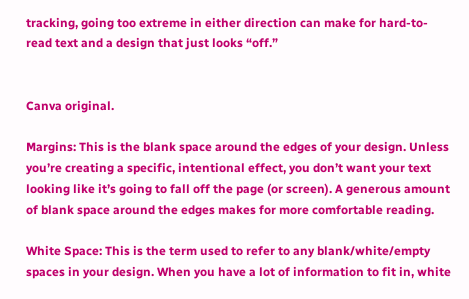tracking, going too extreme in either direction can make for hard-to-read text and a design that just looks “off.”


Canva original.

Margins: This is the blank space around the edges of your design. Unless you’re creating a specific, intentional effect, you don’t want your text looking like it’s going to fall off the page (or screen). A generous amount of blank space around the edges makes for more comfortable reading.

White Space: This is the term used to refer to any blank/white/empty spaces in your design. When you have a lot of information to fit in, white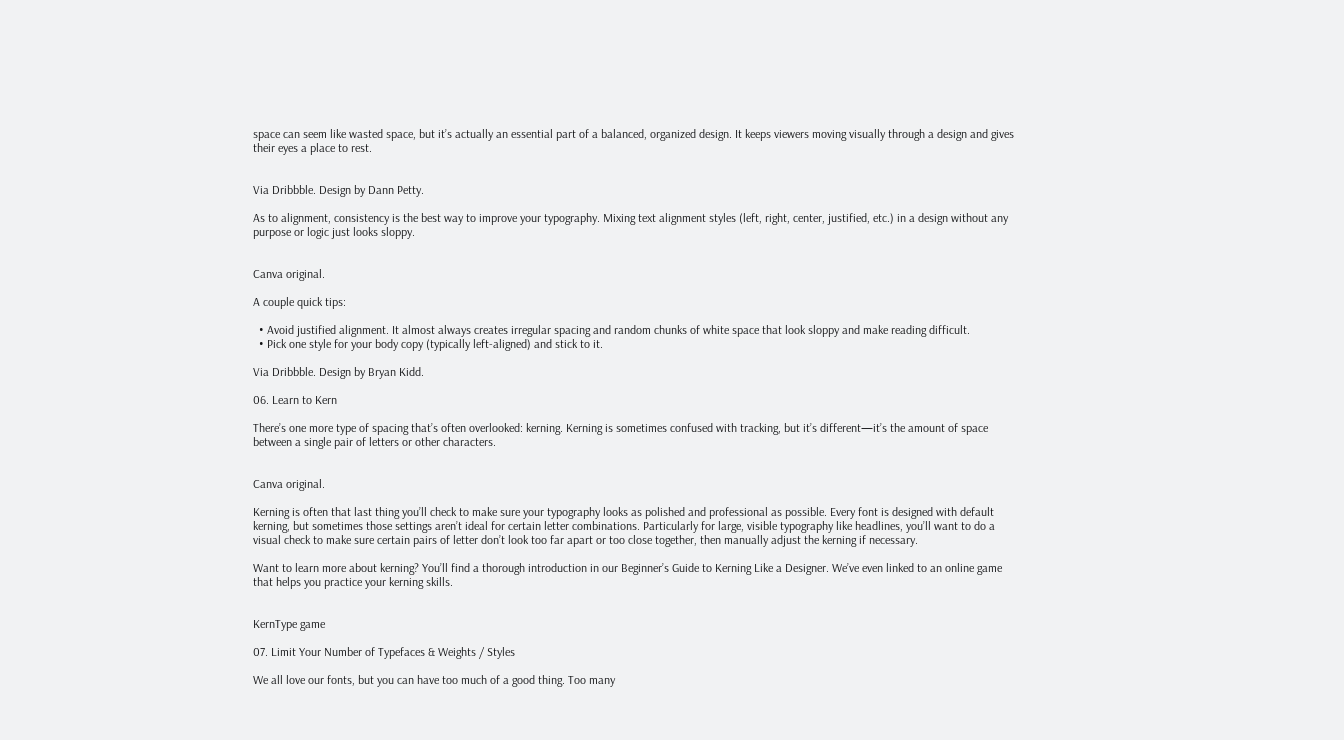space can seem like wasted space, but it’s actually an essential part of a balanced, organized design. It keeps viewers moving visually through a design and gives their eyes a place to rest.


Via Dribbble. Design by Dann Petty.

As to alignment, consistency is the best way to improve your typography. Mixing text alignment styles (left, right, center, justified, etc.) in a design without any purpose or logic just looks sloppy.


Canva original.

A couple quick tips:

  • Avoid justified alignment. It almost always creates irregular spacing and random chunks of white space that look sloppy and make reading difficult.
  • Pick one style for your body copy (typically left-aligned) and stick to it.

Via Dribbble. Design by Bryan Kidd.

06. Learn to Kern

There’s one more type of spacing that’s often overlooked: kerning. Kerning is sometimes confused with tracking, but it’s different—it’s the amount of space between a single pair of letters or other characters.


Canva original.

Kerning is often that last thing you’ll check to make sure your typography looks as polished and professional as possible. Every font is designed with default kerning, but sometimes those settings aren’t ideal for certain letter combinations. Particularly for large, visible typography like headlines, you’ll want to do a visual check to make sure certain pairs of letter don’t look too far apart or too close together, then manually adjust the kerning if necessary.

Want to learn more about kerning? You’ll find a thorough introduction in our Beginner’s Guide to Kerning Like a Designer. We’ve even linked to an online game that helps you practice your kerning skills.


KernType game

07. Limit Your Number of Typefaces & Weights / Styles

We all love our fonts, but you can have too much of a good thing. Too many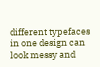different typefaces in one design can look messy and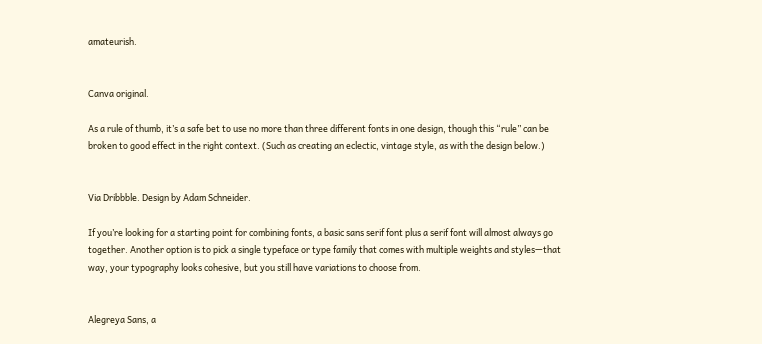amateurish.


Canva original.

As a rule of thumb, it’s a safe bet to use no more than three different fonts in one design, though this “rule” can be broken to good effect in the right context. (Such as creating an eclectic, vintage style, as with the design below.)


Via Dribbble. Design by Adam Schneider.

If you’re looking for a starting point for combining fonts, a basic sans serif font plus a serif font will almost always go together. Another option is to pick a single typeface or type family that comes with multiple weights and styles—that way, your typography looks cohesive, but you still have variations to choose from.


Alegreya Sans, a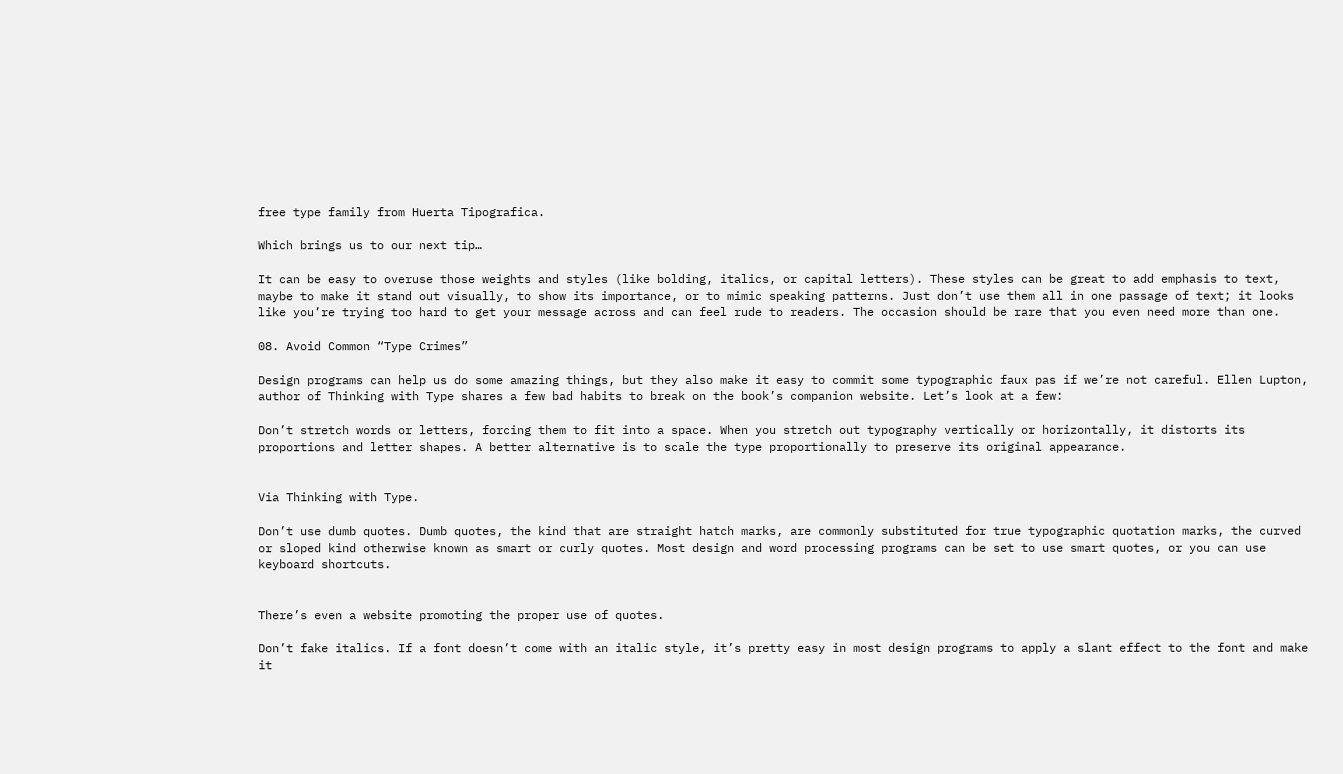free type family from Huerta Tipografica.

Which brings us to our next tip…

It can be easy to overuse those weights and styles (like bolding, italics, or capital letters). These styles can be great to add emphasis to text, maybe to make it stand out visually, to show its importance, or to mimic speaking patterns. Just don’t use them all in one passage of text; it looks like you’re trying too hard to get your message across and can feel rude to readers. The occasion should be rare that you even need more than one.

08. Avoid Common “Type Crimes”

Design programs can help us do some amazing things, but they also make it easy to commit some typographic faux pas if we’re not careful. Ellen Lupton, author of Thinking with Type shares a few bad habits to break on the book’s companion website. Let’s look at a few:

Don’t stretch words or letters, forcing them to fit into a space. When you stretch out typography vertically or horizontally, it distorts its proportions and letter shapes. A better alternative is to scale the type proportionally to preserve its original appearance.


Via Thinking with Type.

Don’t use dumb quotes. Dumb quotes, the kind that are straight hatch marks, are commonly substituted for true typographic quotation marks, the curved or sloped kind otherwise known as smart or curly quotes. Most design and word processing programs can be set to use smart quotes, or you can use keyboard shortcuts.


There’s even a website promoting the proper use of quotes.

Don’t fake italics. If a font doesn’t come with an italic style, it’s pretty easy in most design programs to apply a slant effect to the font and make it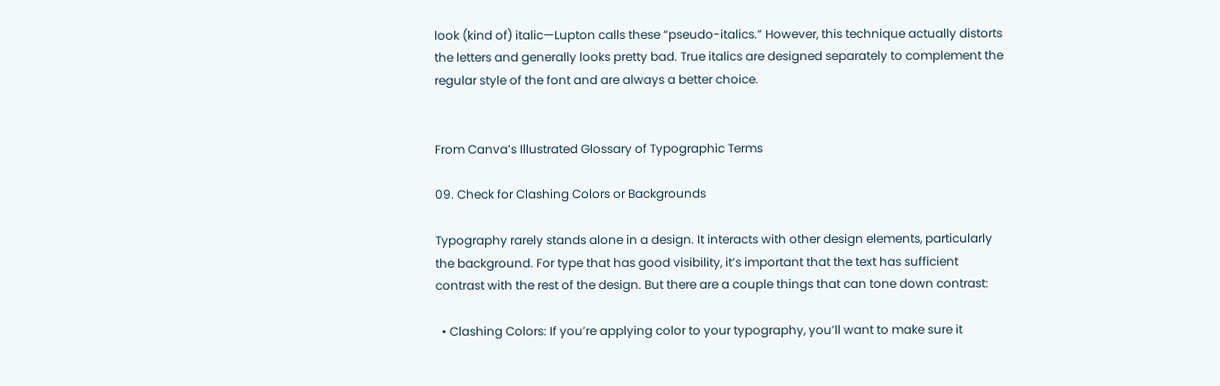look (kind of) italic—Lupton calls these “pseudo-italics.” However, this technique actually distorts the letters and generally looks pretty bad. True italics are designed separately to complement the regular style of the font and are always a better choice.


From Canva’s Illustrated Glossary of Typographic Terms

09. Check for Clashing Colors or Backgrounds

Typography rarely stands alone in a design. It interacts with other design elements, particularly the background. For type that has good visibility, it’s important that the text has sufficient contrast with the rest of the design. But there are a couple things that can tone down contrast:

  • Clashing Colors: If you’re applying color to your typography, you’ll want to make sure it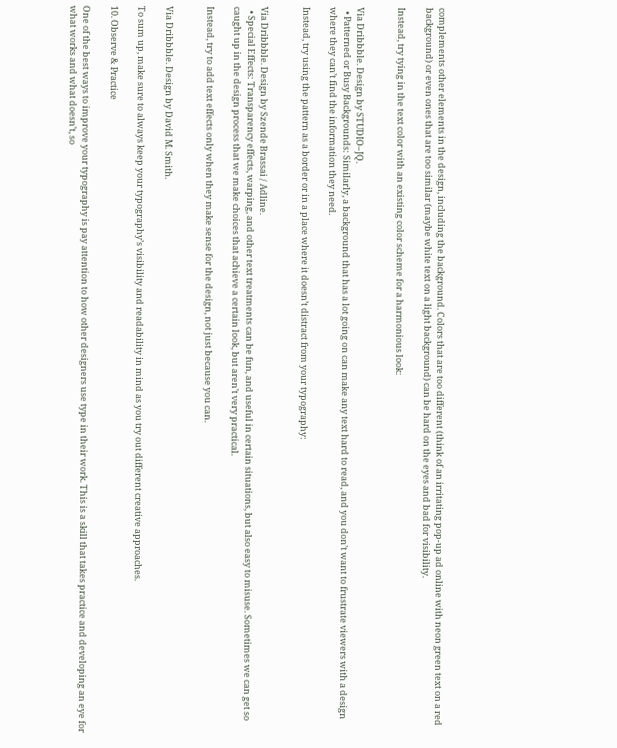complements other elements in the design, including the background. Colors that are too different (think of an irritating pop-up ad online with neon green text on a red background) or even ones that are too similar (maybe white text on a light background) can be hard on the eyes and bad for visibility.

Instead, try tying in the text color with an existing color scheme for a harmonious look:


Via Dribbble. Design by STUDIO–JQ.
  • Patterned or Busy Backgrounds: Similarly, a background that has a lot going on can make any text hard to read, and you don’t want to frustrate viewers with a design where they can’t find the information they need.

Instead, try using the pattern as a border or in a place where it doesn’t distract from your typography:


Via Dribbble. Design by Szende Brassai / Adline.
  • Special Effects: Transparency effects, warping, and other text treatments can be fun, and useful in certain situations, but also easy to misuse. Sometimes we can get so caught up in the design process that we make choices that achieve a certain look, but aren’t very practical.

Instead, try to add text effects only when they make sense for the design, not just because you can.


Via Dribbble. Design by David M. Smith.

To sum up, make sure to always keep your typography’s visibility and readability in mind as you try out different creative approaches.

10. Observe & Practice

One of the best ways to improve your typography is pay attention to how other designers use type in their work. This is a skill that takes practice and developing an eye for what works and what doesn’t, so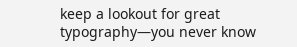keep a lookout for great typography—you never know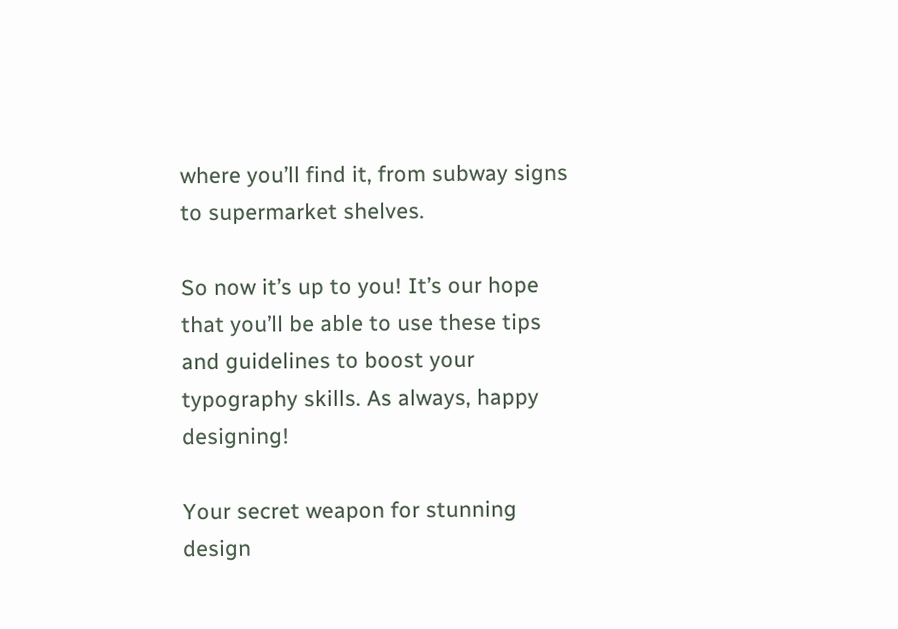where you’ll find it, from subway signs to supermarket shelves.

So now it’s up to you! It’s our hope that you’ll be able to use these tips and guidelines to boost your typography skills. As always, happy designing!

Your secret weapon for stunning design